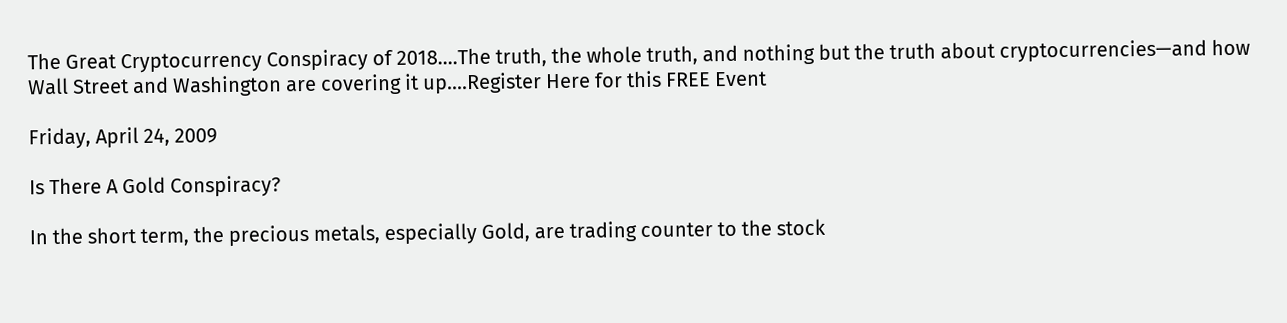The Great Cryptocurrency Conspiracy of 2018....The truth, the whole truth, and nothing but the truth about cryptocurrencies—and how Wall Street and Washington are covering it up....Register Here for this FREE Event

Friday, April 24, 2009

Is There A Gold Conspiracy?

In the short term, the precious metals, especially Gold, are trading counter to the stock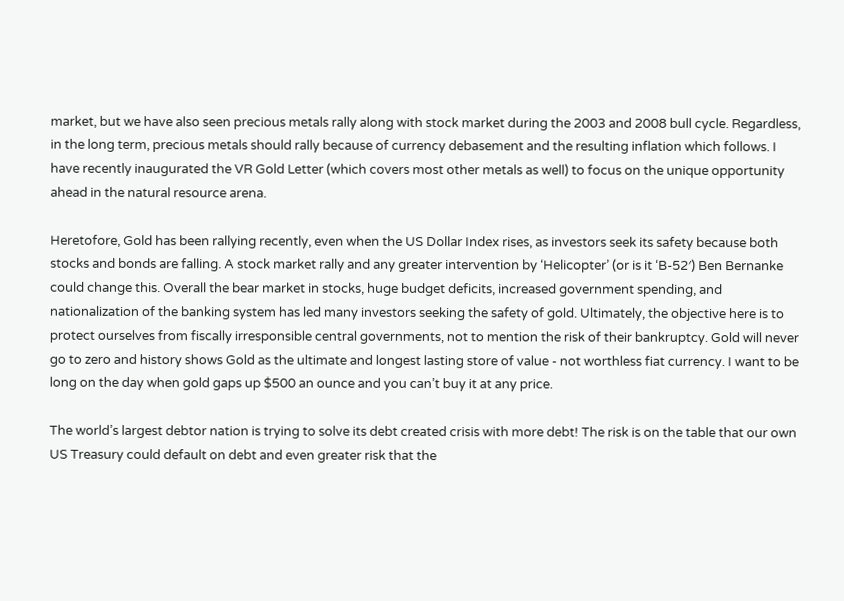market, but we have also seen precious metals rally along with stock market during the 2003 and 2008 bull cycle. Regardless, in the long term, precious metals should rally because of currency debasement and the resulting inflation which follows. I have recently inaugurated the VR Gold Letter (which covers most other metals as well) to focus on the unique opportunity ahead in the natural resource arena.

Heretofore, Gold has been rallying recently, even when the US Dollar Index rises, as investors seek its safety because both stocks and bonds are falling. A stock market rally and any greater intervention by ‘Helicopter’ (or is it ‘B-52′) Ben Bernanke could change this. Overall the bear market in stocks, huge budget deficits, increased government spending, and nationalization of the banking system has led many investors seeking the safety of gold. Ultimately, the objective here is to protect ourselves from fiscally irresponsible central governments, not to mention the risk of their bankruptcy. Gold will never go to zero and history shows Gold as the ultimate and longest lasting store of value - not worthless fiat currency. I want to be long on the day when gold gaps up $500 an ounce and you can’t buy it at any price.

The world’s largest debtor nation is trying to solve its debt created crisis with more debt! The risk is on the table that our own US Treasury could default on debt and even greater risk that the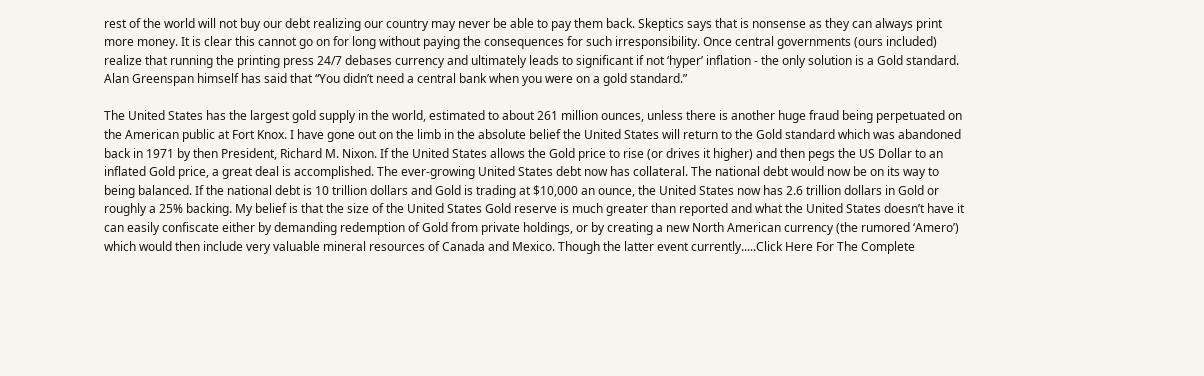rest of the world will not buy our debt realizing our country may never be able to pay them back. Skeptics says that is nonsense as they can always print more money. It is clear this cannot go on for long without paying the consequences for such irresponsibility. Once central governments (ours included) realize that running the printing press 24/7 debases currency and ultimately leads to significant if not ‘hyper’ inflation - the only solution is a Gold standard. Alan Greenspan himself has said that “You didn’t need a central bank when you were on a gold standard.”

The United States has the largest gold supply in the world, estimated to about 261 million ounces, unless there is another huge fraud being perpetuated on the American public at Fort Knox. I have gone out on the limb in the absolute belief the United States will return to the Gold standard which was abandoned back in 1971 by then President, Richard M. Nixon. If the United States allows the Gold price to rise (or drives it higher) and then pegs the US Dollar to an inflated Gold price, a great deal is accomplished. The ever-growing United States debt now has collateral. The national debt would now be on its way to being balanced. If the national debt is 10 trillion dollars and Gold is trading at $10,000 an ounce, the United States now has 2.6 trillion dollars in Gold or roughly a 25% backing. My belief is that the size of the United States Gold reserve is much greater than reported and what the United States doesn’t have it can easily confiscate either by demanding redemption of Gold from private holdings, or by creating a new North American currency (the rumored ‘Amero’) which would then include very valuable mineral resources of Canada and Mexico. Though the latter event currently.....Click Here For The Complete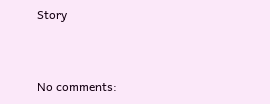Story


No comments: